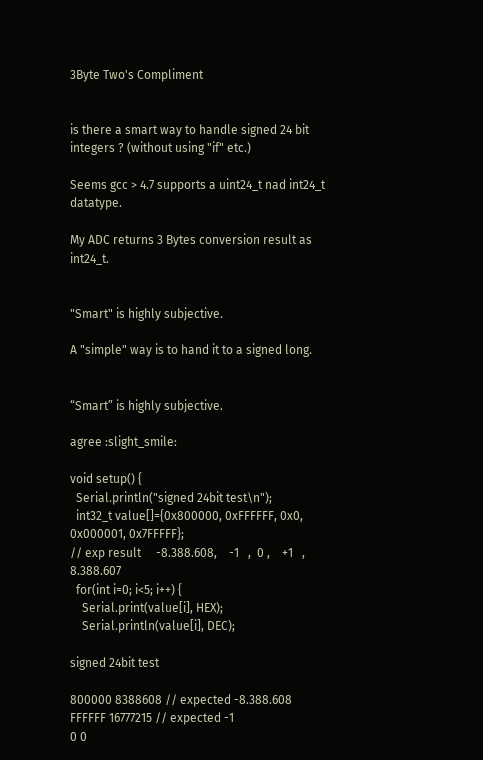3Byte Two's Compliment


is there a smart way to handle signed 24 bit integers ? (without using "if" etc.)

Seems gcc > 4.7 supports a uint24_t nad int24_t datatype.

My ADC returns 3 Bytes conversion result as int24_t.


"Smart" is highly subjective.

A "simple" way is to hand it to a signed long.


“Smart” is highly subjective.

agree :slight_smile:

void setup() {
  Serial.println("signed 24bit test\n");
  int32_t value[]={0x800000, 0xFFFFFF, 0x0, 0x000001, 0x7FFFFF};
// exp result     -8.388.608,    -1   ,  0 ,    +1   , 8.388.607
  for(int i=0; i<5; i++) {
    Serial.print(value[i], HEX);
    Serial.println(value[i], DEC);

signed 24bit test

800000 8388608 // expected -8.388.608
FFFFFF 16777215 // expected -1
0 0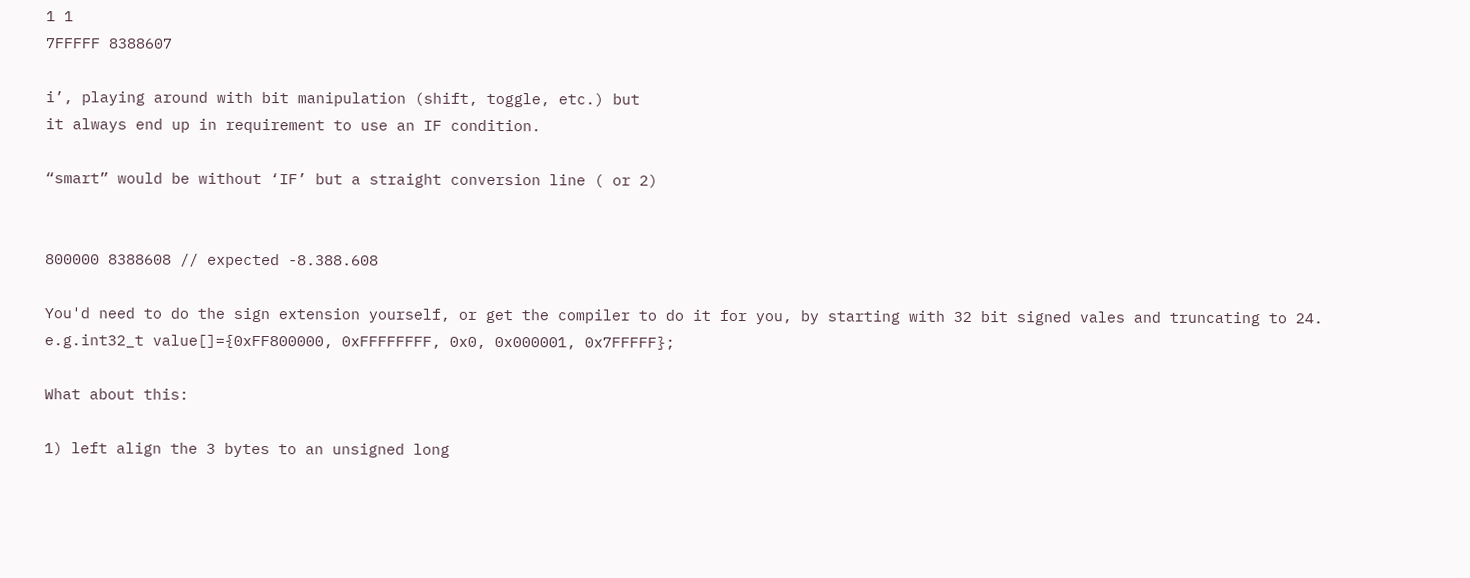1 1
7FFFFF 8388607

i’, playing around with bit manipulation (shift, toggle, etc.) but
it always end up in requirement to use an IF condition.

“smart” would be without ‘IF’ but a straight conversion line ( or 2)


800000 8388608 // expected -8.388.608

You'd need to do the sign extension yourself, or get the compiler to do it for you, by starting with 32 bit signed vales and truncating to 24. e.g.int32_t value[]={0xFF800000, 0xFFFFFFFF, 0x0, 0x000001, 0x7FFFFF};

What about this:

1) left align the 3 bytes to an unsigned long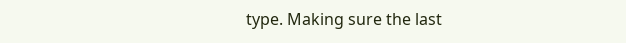type. Making sure the last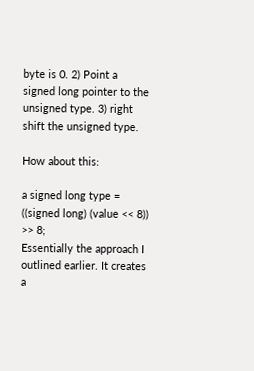byte is 0. 2) Point a signed long pointer to the unsigned type. 3) right shift the unsigned type.

How about this:

a signed long type = ((signed long) (value << 8)) >> 8;
Essentially the approach I outlined earlier. It creates a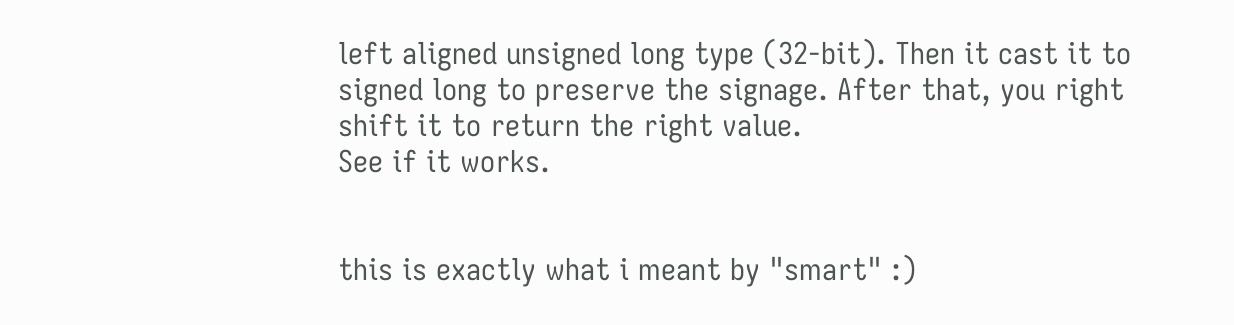left aligned unsigned long type (32-bit). Then it cast it to signed long to preserve the signage. After that, you right shift it to return the right value.
See if it works.


this is exactly what i meant by "smart" :)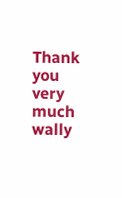Thank you very much wally